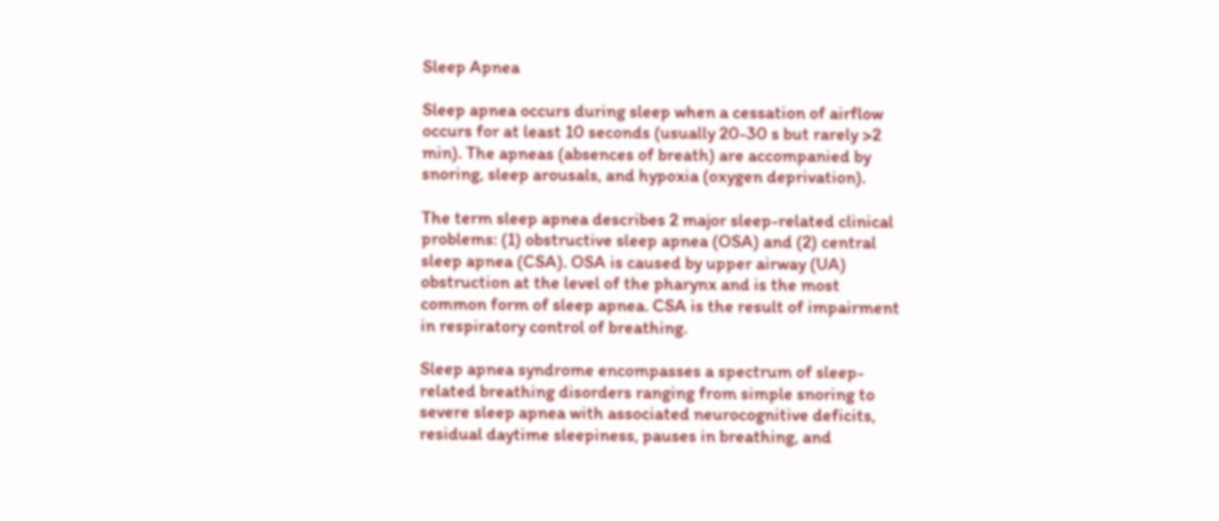Sleep Apnea

Sleep apnea occurs during sleep when a cessation of airflow occurs for at least 10 seconds (usually 20-30 s but rarely >2 min). The apneas (absences of breath) are accompanied by snoring, sleep arousals, and hypoxia (oxygen deprivation).

The term sleep apnea describes 2 major sleep-related clinical problems: (1) obstructive sleep apnea (OSA) and (2) central sleep apnea (CSA). OSA is caused by upper airway (UA) obstruction at the level of the pharynx and is the most common form of sleep apnea. CSA is the result of impairment in respiratory control of breathing.

Sleep apnea syndrome encompasses a spectrum of sleep- related breathing disorders ranging from simple snoring to severe sleep apnea with associated neurocognitive deficits, residual daytime sleepiness, pauses in breathing, and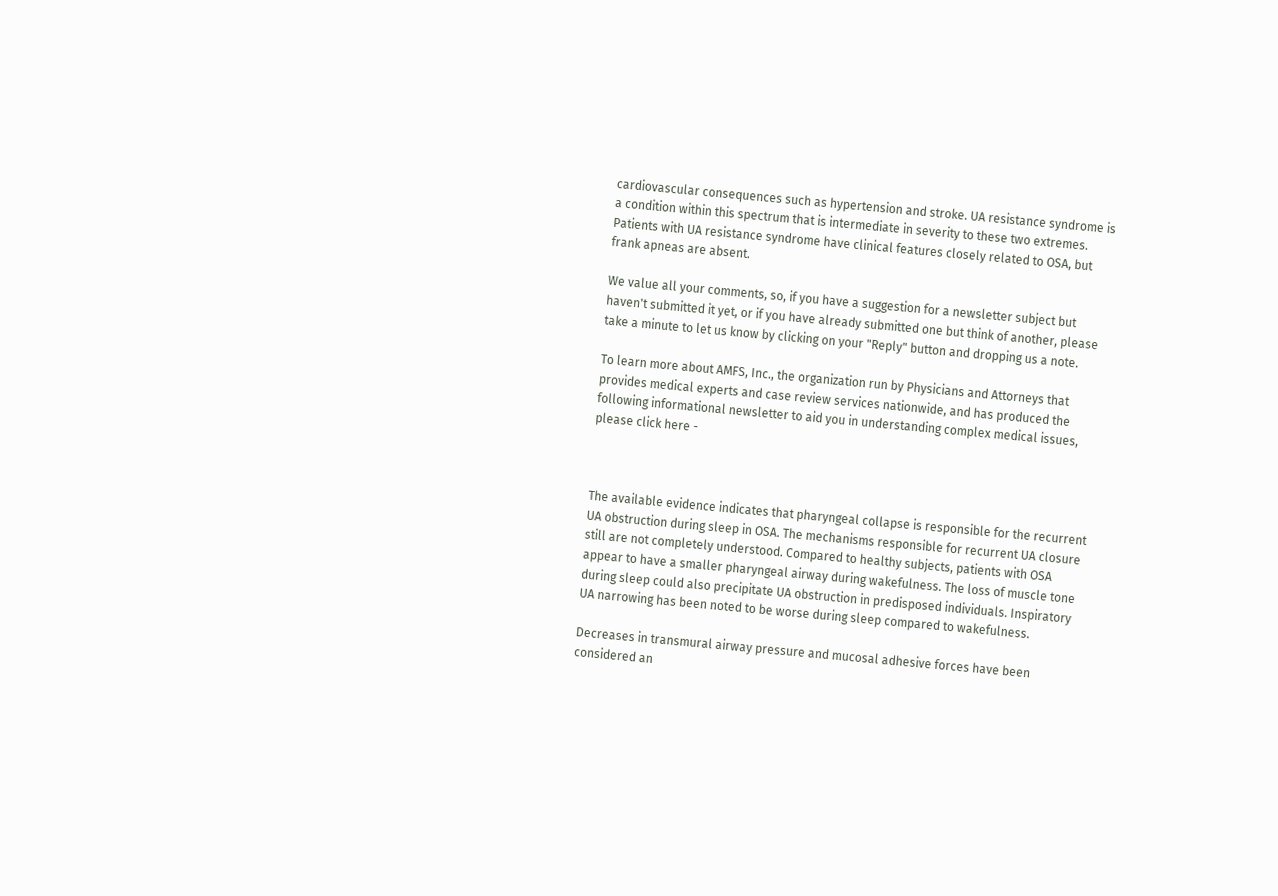cardiovascular consequences such as hypertension and stroke. UA resistance syndrome is a condition within this spectrum that is intermediate in severity to these two extremes. Patients with UA resistance syndrome have clinical features closely related to OSA, but frank apneas are absent.

We value all your comments, so, if you have a suggestion for a newsletter subject but haven't submitted it yet, or if you have already submitted one but think of another, please take a minute to let us know by clicking on your "Reply" button and dropping us a note.

To learn more about AMFS, Inc., the organization run by Physicians and Attorneys that provides medical experts and case review services nationwide, and has produced the following informational newsletter to aid you in understanding complex medical issues, please click here -



The available evidence indicates that pharyngeal collapse is responsible for the recurrent UA obstruction during sleep in OSA. The mechanisms responsible for recurrent UA closure still are not completely understood. Compared to healthy subjects, patients with OSA appear to have a smaller pharyngeal airway during wakefulness. The loss of muscle tone during sleep could also precipitate UA obstruction in predisposed individuals. Inspiratory UA narrowing has been noted to be worse during sleep compared to wakefulness.

Decreases in transmural airway pressure and mucosal adhesive forces have been considered an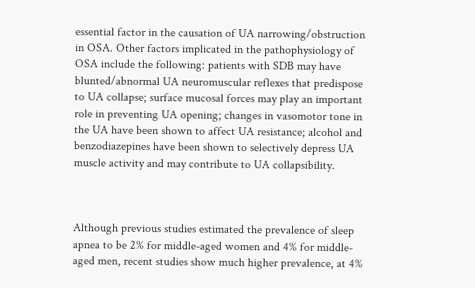essential factor in the causation of UA narrowing/obstruction in OSA. Other factors implicated in the pathophysiology of OSA include the following: patients with SDB may have blunted/abnormal UA neuromuscular reflexes that predispose to UA collapse; surface mucosal forces may play an important role in preventing UA opening; changes in vasomotor tone in the UA have been shown to affect UA resistance; alcohol and benzodiazepines have been shown to selectively depress UA muscle activity and may contribute to UA collapsibility.



Although previous studies estimated the prevalence of sleep apnea to be 2% for middle-aged women and 4% for middle- aged men, recent studies show much higher prevalence, at 4%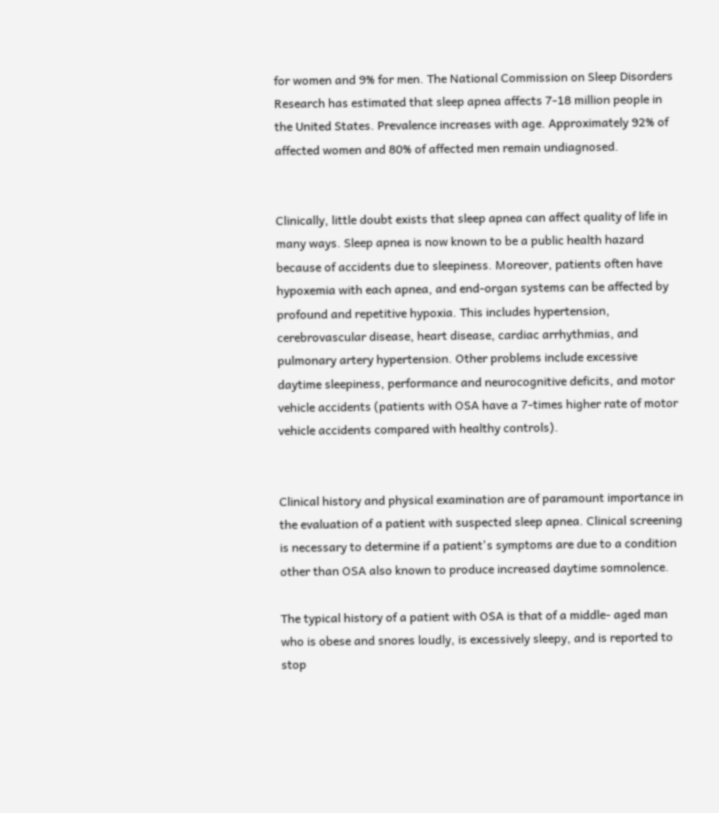for women and 9% for men. The National Commission on Sleep Disorders Research has estimated that sleep apnea affects 7-18 million people in the United States. Prevalence increases with age. Approximately 92% of affected women and 80% of affected men remain undiagnosed.


Clinically, little doubt exists that sleep apnea can affect quality of life in many ways. Sleep apnea is now known to be a public health hazard because of accidents due to sleepiness. Moreover, patients often have hypoxemia with each apnea, and end-organ systems can be affected by profound and repetitive hypoxia. This includes hypertension, cerebrovascular disease, heart disease, cardiac arrhythmias, and pulmonary artery hypertension. Other problems include excessive daytime sleepiness, performance and neurocognitive deficits, and motor vehicle accidents (patients with OSA have a 7-times higher rate of motor vehicle accidents compared with healthy controls).


Clinical history and physical examination are of paramount importance in the evaluation of a patient with suspected sleep apnea. Clinical screening is necessary to determine if a patient's symptoms are due to a condition other than OSA also known to produce increased daytime somnolence.

The typical history of a patient with OSA is that of a middle- aged man who is obese and snores loudly, is excessively sleepy, and is reported to stop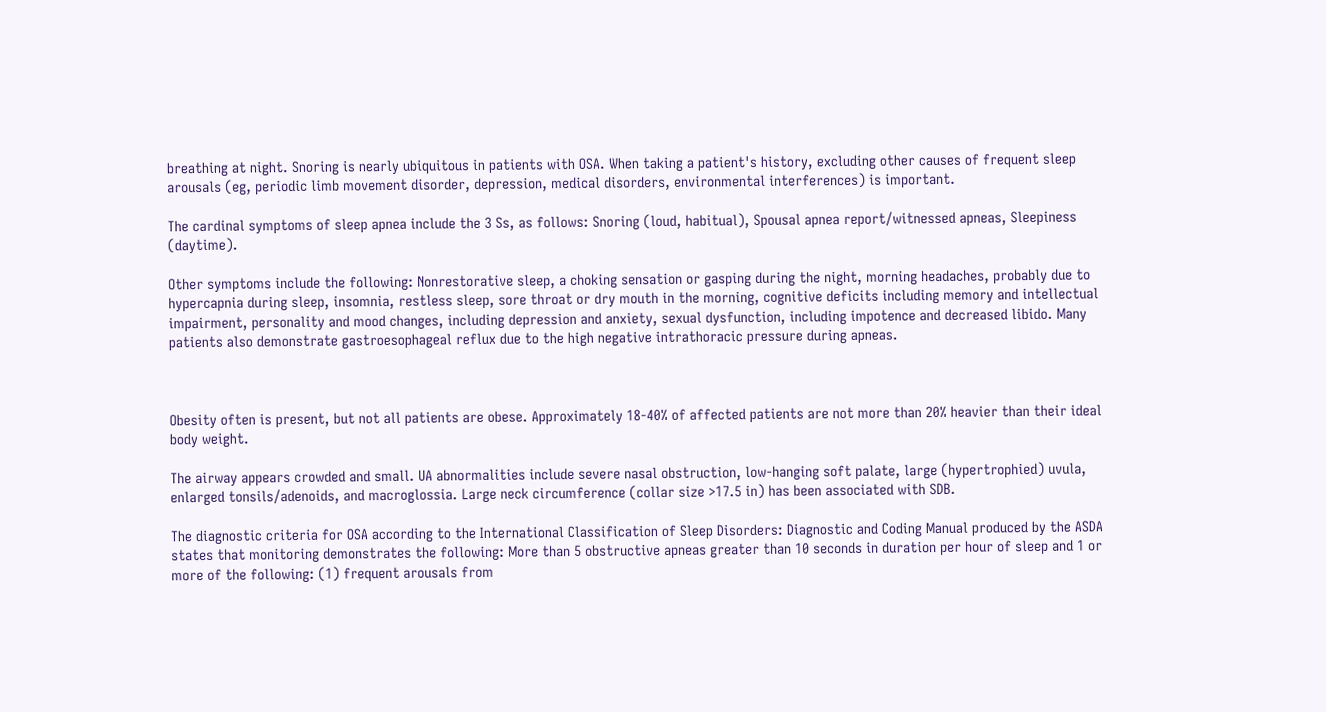breathing at night. Snoring is nearly ubiquitous in patients with OSA. When taking a patient's history, excluding other causes of frequent sleep arousals (eg, periodic limb movement disorder, depression, medical disorders, environmental interferences) is important.

The cardinal symptoms of sleep apnea include the 3 Ss, as follows: Snoring (loud, habitual), Spousal apnea report/witnessed apneas, Sleepiness (daytime).

Other symptoms include the following: Nonrestorative sleep, a choking sensation or gasping during the night, morning headaches, probably due to hypercapnia during sleep, insomnia, restless sleep, sore throat or dry mouth in the morning, cognitive deficits including memory and intellectual impairment, personality and mood changes, including depression and anxiety, sexual dysfunction, including impotence and decreased libido. Many patients also demonstrate gastroesophageal reflux due to the high negative intrathoracic pressure during apneas.



Obesity often is present, but not all patients are obese. Approximately 18-40% of affected patients are not more than 20% heavier than their ideal body weight.

The airway appears crowded and small. UA abnormalities include severe nasal obstruction, low-hanging soft palate, large (hypertrophied) uvula, enlarged tonsils/adenoids, and macroglossia. Large neck circumference (collar size >17.5 in) has been associated with SDB.

The diagnostic criteria for OSA according to the International Classification of Sleep Disorders: Diagnostic and Coding Manual produced by the ASDA states that monitoring demonstrates the following: More than 5 obstructive apneas greater than 10 seconds in duration per hour of sleep and 1 or more of the following: (1) frequent arousals from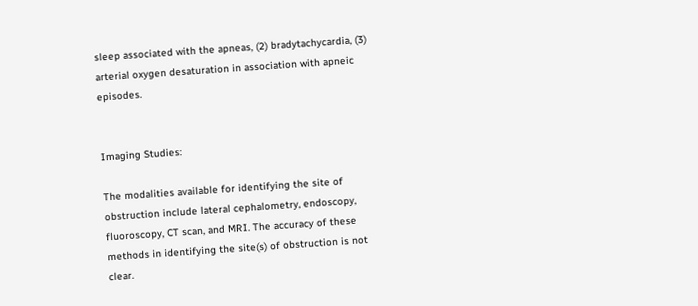sleep associated with the apneas, (2) bradytachycardia, (3) arterial oxygen desaturation in association with apneic episodes.


Imaging Studies:

The modalities available for identifying the site of obstruction include lateral cephalometry, endoscopy, fluoroscopy, CT scan, and MRI. The accuracy of these methods in identifying the site(s) of obstruction is not clear.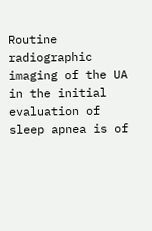Routine radiographic imaging of the UA in the initial evaluation of sleep apnea is of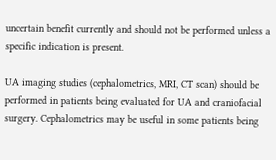uncertain benefit currently and should not be performed unless a specific indication is present.

UA imaging studies (cephalometrics, MRI, CT scan) should be performed in patients being evaluated for UA and craniofacial surgery. Cephalometrics may be useful in some patients being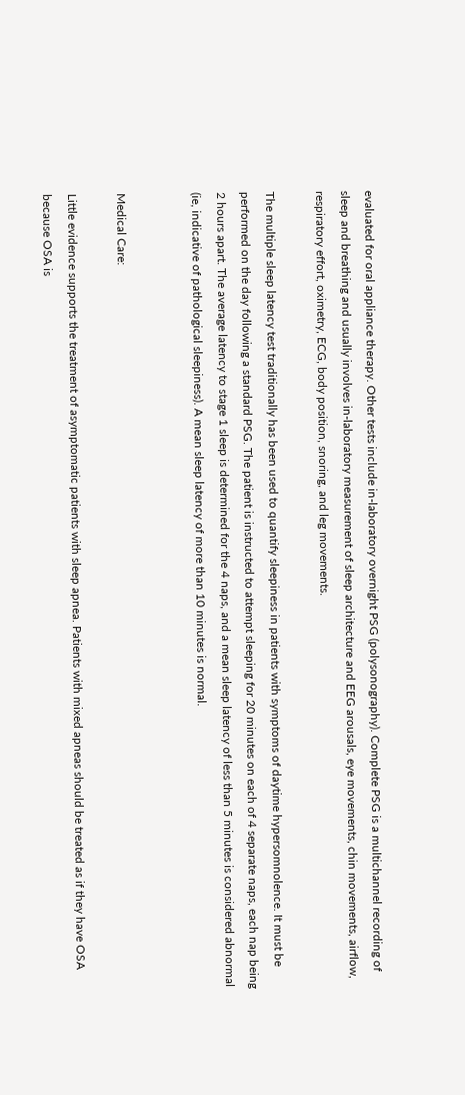evaluated for oral appliance therapy. Other tests include in-laboratory overnight PSG (polysonography). Complete PSG is a multichannel recording of sleep and breathing and usually involves in-laboratory measurement of sleep architecture and EEG arousals, eye movements, chin movements, airflow, respiratory effort, oximetry, ECG, body position, snoring, and leg movements.

The multiple sleep latency test traditionally has been used to quantify sleepiness in patients with symptoms of daytime hypersomnolence. It must be performed on the day following a standard PSG. The patient is instructed to attempt sleeping for 20 minutes on each of 4 separate naps, each nap being 2 hours apart. The average latency to stage 1 sleep is determined for the 4 naps, and a mean sleep latency of less than 5 minutes is considered abnormal (ie, indicative of pathological sleepiness). A mean sleep latency of more than 10 minutes is normal.


Medical Care:

Little evidence supports the treatment of asymptomatic patients with sleep apnea. Patients with mixed apneas should be treated as if they have OSA because OSA is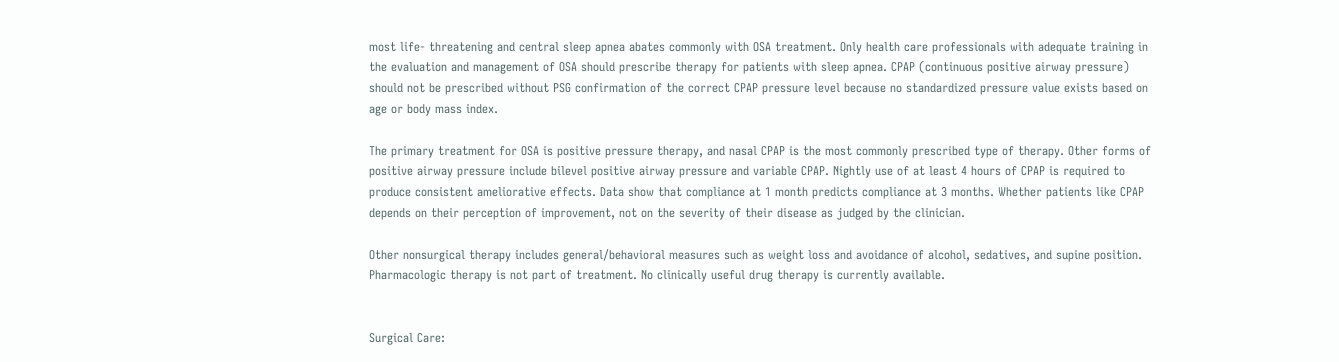most life- threatening and central sleep apnea abates commonly with OSA treatment. Only health care professionals with adequate training in the evaluation and management of OSA should prescribe therapy for patients with sleep apnea. CPAP (continuous positive airway pressure) should not be prescribed without PSG confirmation of the correct CPAP pressure level because no standardized pressure value exists based on age or body mass index.

The primary treatment for OSA is positive pressure therapy, and nasal CPAP is the most commonly prescribed type of therapy. Other forms of positive airway pressure include bilevel positive airway pressure and variable CPAP. Nightly use of at least 4 hours of CPAP is required to produce consistent ameliorative effects. Data show that compliance at 1 month predicts compliance at 3 months. Whether patients like CPAP depends on their perception of improvement, not on the severity of their disease as judged by the clinician.

Other nonsurgical therapy includes general/behavioral measures such as weight loss and avoidance of alcohol, sedatives, and supine position. Pharmacologic therapy is not part of treatment. No clinically useful drug therapy is currently available.


Surgical Care: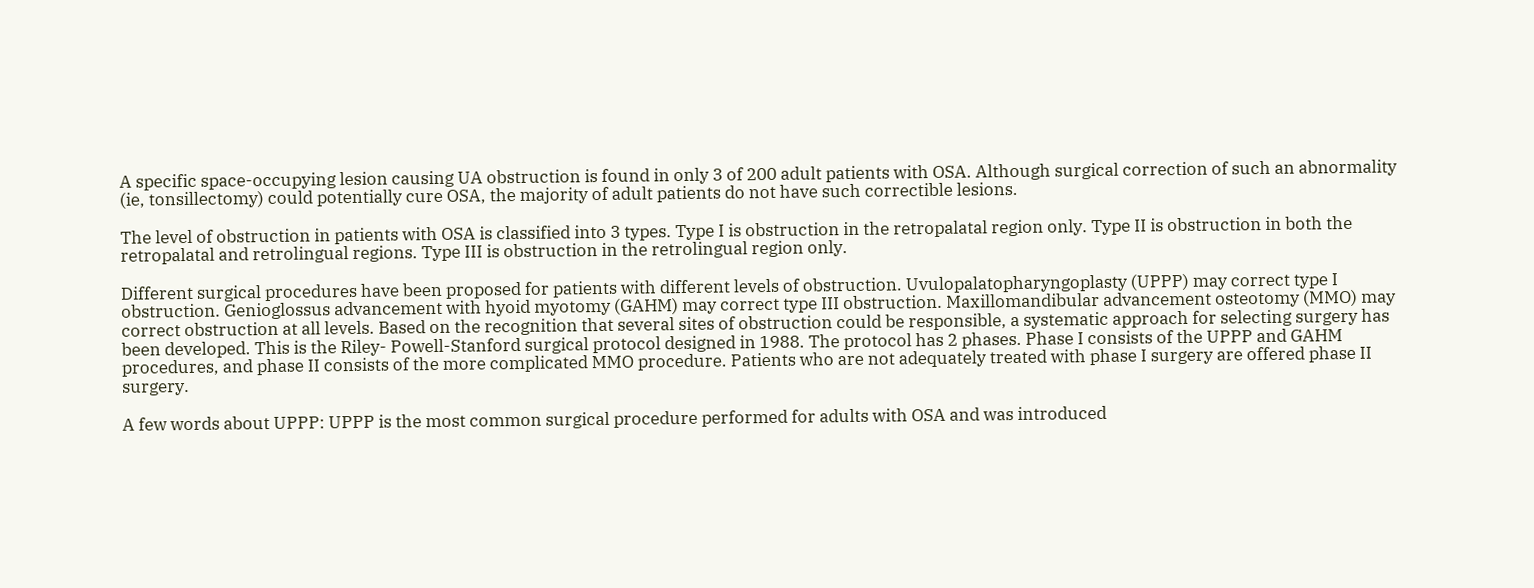A specific space-occupying lesion causing UA obstruction is found in only 3 of 200 adult patients with OSA. Although surgical correction of such an abnormality (ie, tonsillectomy) could potentially cure OSA, the majority of adult patients do not have such correctible lesions.

The level of obstruction in patients with OSA is classified into 3 types. Type I is obstruction in the retropalatal region only. Type II is obstruction in both the retropalatal and retrolingual regions. Type III is obstruction in the retrolingual region only.

Different surgical procedures have been proposed for patients with different levels of obstruction. Uvulopalatopharyngoplasty (UPPP) may correct type I obstruction. Genioglossus advancement with hyoid myotomy (GAHM) may correct type III obstruction. Maxillomandibular advancement osteotomy (MMO) may correct obstruction at all levels. Based on the recognition that several sites of obstruction could be responsible, a systematic approach for selecting surgery has been developed. This is the Riley- Powell-Stanford surgical protocol designed in 1988. The protocol has 2 phases. Phase I consists of the UPPP and GAHM procedures, and phase II consists of the more complicated MMO procedure. Patients who are not adequately treated with phase I surgery are offered phase II surgery.

A few words about UPPP: UPPP is the most common surgical procedure performed for adults with OSA and was introduced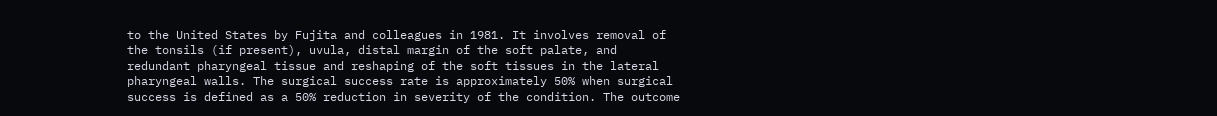to the United States by Fujita and colleagues in 1981. It involves removal of the tonsils (if present), uvula, distal margin of the soft palate, and redundant pharyngeal tissue and reshaping of the soft tissues in the lateral pharyngeal walls. The surgical success rate is approximately 50% when surgical success is defined as a 50% reduction in severity of the condition. The outcome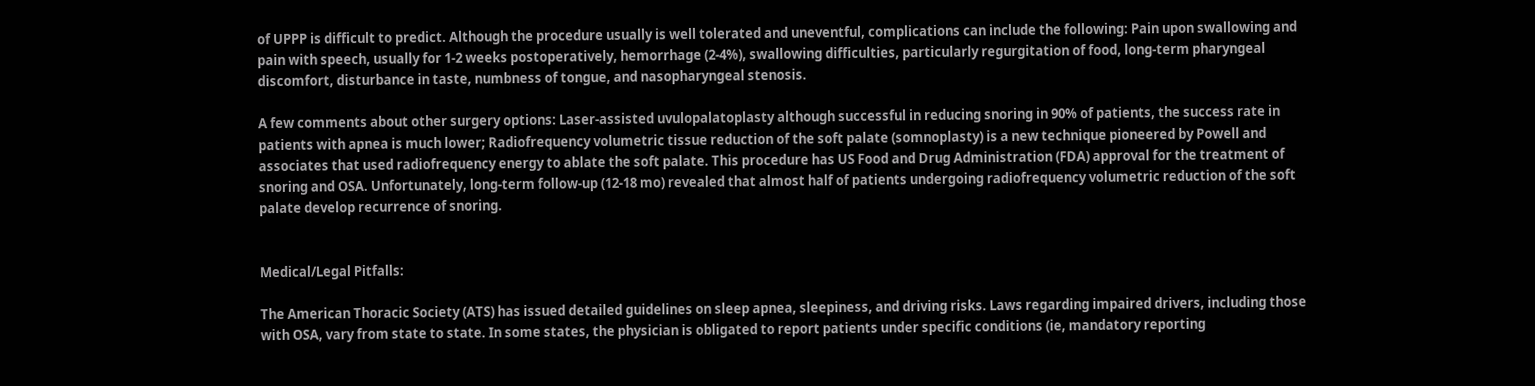of UPPP is difficult to predict. Although the procedure usually is well tolerated and uneventful, complications can include the following: Pain upon swallowing and pain with speech, usually for 1-2 weeks postoperatively, hemorrhage (2-4%), swallowing difficulties, particularly regurgitation of food, long-term pharyngeal discomfort, disturbance in taste, numbness of tongue, and nasopharyngeal stenosis.

A few comments about other surgery options: Laser-assisted uvulopalatoplasty although successful in reducing snoring in 90% of patients, the success rate in patients with apnea is much lower; Radiofrequency volumetric tissue reduction of the soft palate (somnoplasty) is a new technique pioneered by Powell and associates that used radiofrequency energy to ablate the soft palate. This procedure has US Food and Drug Administration (FDA) approval for the treatment of snoring and OSA. Unfortunately, long-term follow-up (12-18 mo) revealed that almost half of patients undergoing radiofrequency volumetric reduction of the soft palate develop recurrence of snoring.


Medical/Legal Pitfalls:

The American Thoracic Society (ATS) has issued detailed guidelines on sleep apnea, sleepiness, and driving risks. Laws regarding impaired drivers, including those with OSA, vary from state to state. In some states, the physician is obligated to report patients under specific conditions (ie, mandatory reporting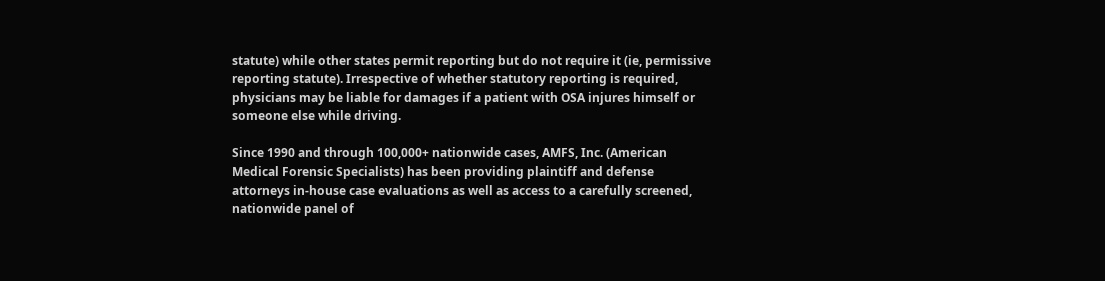statute) while other states permit reporting but do not require it (ie, permissive reporting statute). Irrespective of whether statutory reporting is required, physicians may be liable for damages if a patient with OSA injures himself or someone else while driving.

Since 1990 and through 100,000+ nationwide cases, AMFS, Inc. (American Medical Forensic Specialists) has been providing plaintiff and defense attorneys in-house case evaluations as well as access to a carefully screened, nationwide panel of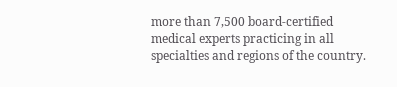more than 7,500 board-certified medical experts practicing in all specialties and regions of the country.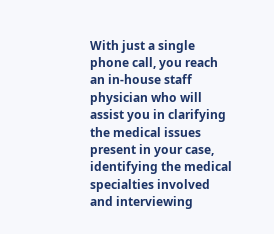With just a single phone call, you reach an in-house staff physician who will assist you in clarifying the medical issues present in your case, identifying the medical specialties involved and interviewing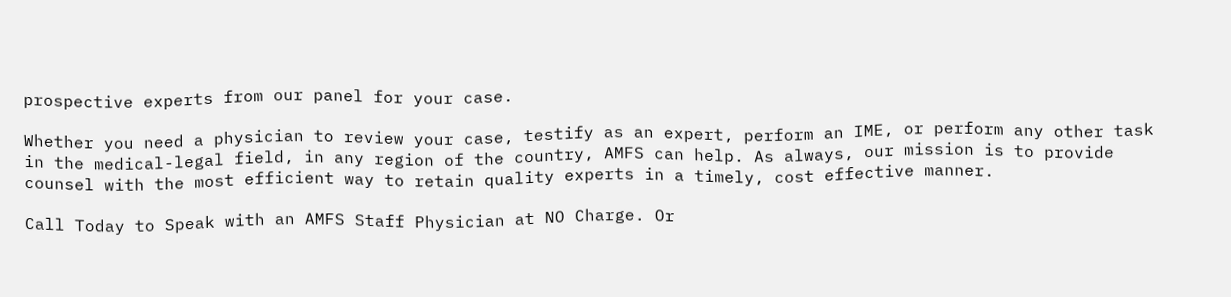prospective experts from our panel for your case.

Whether you need a physician to review your case, testify as an expert, perform an IME, or perform any other task in the medical-legal field, in any region of the country, AMFS can help. As always, our mission is to provide counsel with the most efficient way to retain quality experts in a timely, cost effective manner.

Call Today to Speak with an AMFS Staff Physician at NO Charge. Or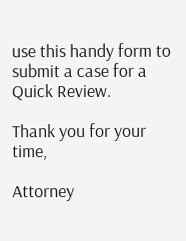use this handy form to submit a case for a Quick Review.

Thank you for your time,

Attorney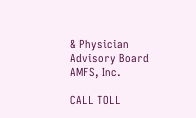& Physician Advisory Board
AMFS, Inc.

CALL TOLL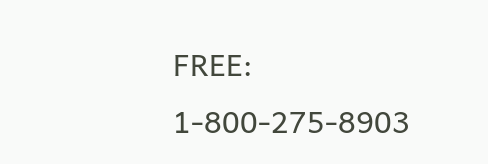FREE: 1-800-275-8903